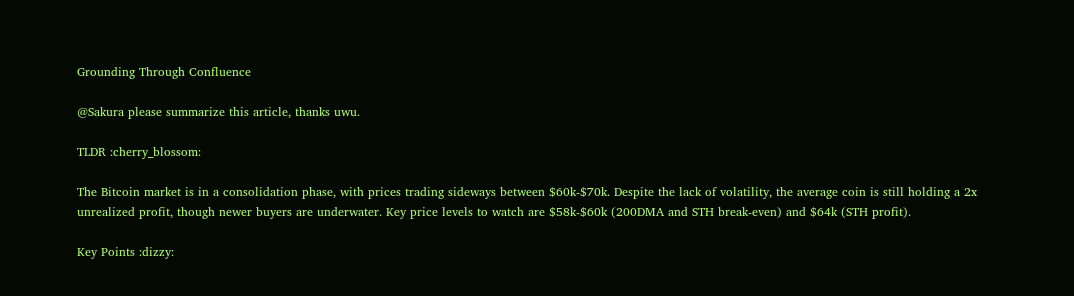Grounding Through Confluence

@Sakura please summarize this article, thanks uwu.

TLDR :cherry_blossom:

The Bitcoin market is in a consolidation phase, with prices trading sideways between $60k-$70k. Despite the lack of volatility, the average coin is still holding a 2x unrealized profit, though newer buyers are underwater. Key price levels to watch are $58k-$60k (200DMA and STH break-even) and $64k (STH profit).

Key Points :dizzy: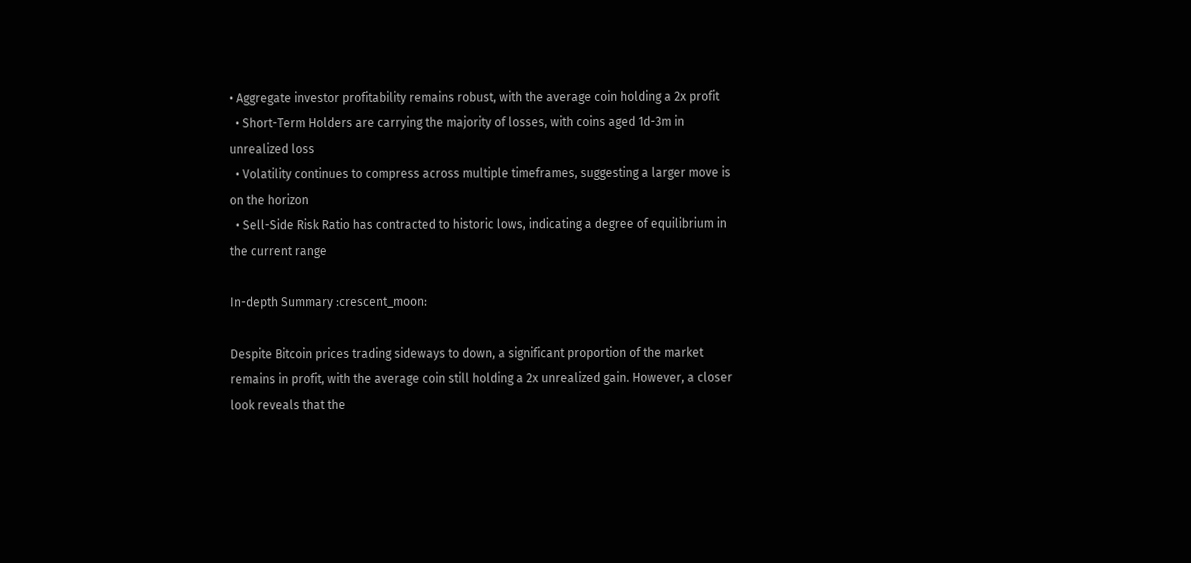• Aggregate investor profitability remains robust, with the average coin holding a 2x profit
  • Short-Term Holders are carrying the majority of losses, with coins aged 1d-3m in unrealized loss
  • Volatility continues to compress across multiple timeframes, suggesting a larger move is on the horizon
  • Sell-Side Risk Ratio has contracted to historic lows, indicating a degree of equilibrium in the current range

In-depth Summary :crescent_moon:

Despite Bitcoin prices trading sideways to down, a significant proportion of the market remains in profit, with the average coin still holding a 2x unrealized gain. However, a closer look reveals that the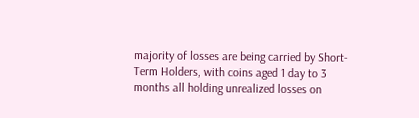majority of losses are being carried by Short-Term Holders, with coins aged 1 day to 3 months all holding unrealized losses on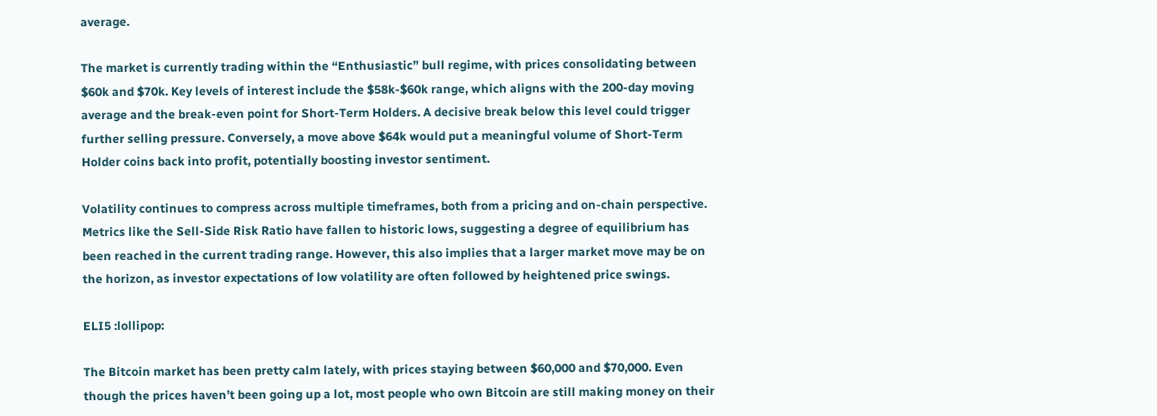average.

The market is currently trading within the “Enthusiastic” bull regime, with prices consolidating between $60k and $70k. Key levels of interest include the $58k-$60k range, which aligns with the 200-day moving average and the break-even point for Short-Term Holders. A decisive break below this level could trigger further selling pressure. Conversely, a move above $64k would put a meaningful volume of Short-Term Holder coins back into profit, potentially boosting investor sentiment.

Volatility continues to compress across multiple timeframes, both from a pricing and on-chain perspective. Metrics like the Sell-Side Risk Ratio have fallen to historic lows, suggesting a degree of equilibrium has been reached in the current trading range. However, this also implies that a larger market move may be on the horizon, as investor expectations of low volatility are often followed by heightened price swings.

ELI5 :lollipop:

The Bitcoin market has been pretty calm lately, with prices staying between $60,000 and $70,000. Even though the prices haven’t been going up a lot, most people who own Bitcoin are still making money on their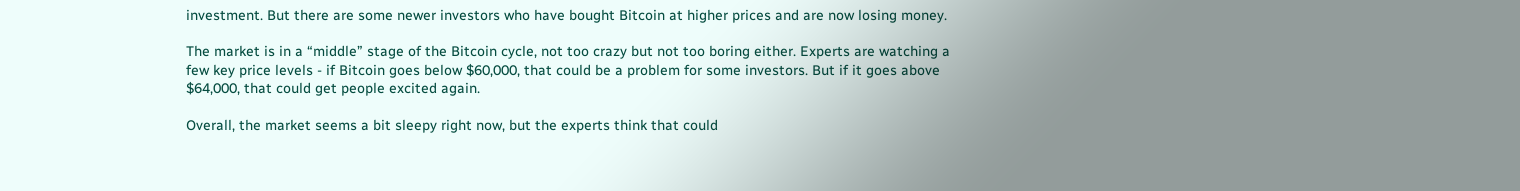investment. But there are some newer investors who have bought Bitcoin at higher prices and are now losing money.

The market is in a “middle” stage of the Bitcoin cycle, not too crazy but not too boring either. Experts are watching a few key price levels - if Bitcoin goes below $60,000, that could be a problem for some investors. But if it goes above $64,000, that could get people excited again.

Overall, the market seems a bit sleepy right now, but the experts think that could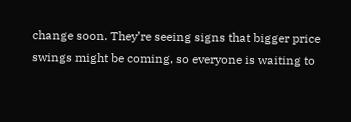change soon. They’re seeing signs that bigger price swings might be coming, so everyone is waiting to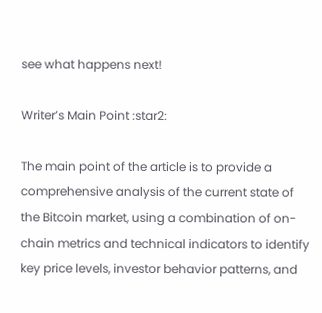see what happens next!

Writer’s Main Point :star2:

The main point of the article is to provide a comprehensive analysis of the current state of the Bitcoin market, using a combination of on-chain metrics and technical indicators to identify key price levels, investor behavior patterns, and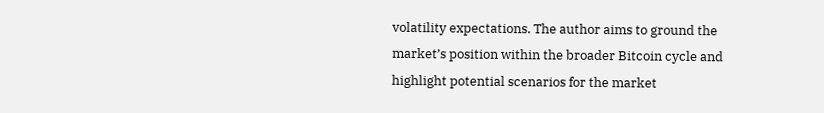volatility expectations. The author aims to ground the market’s position within the broader Bitcoin cycle and highlight potential scenarios for the market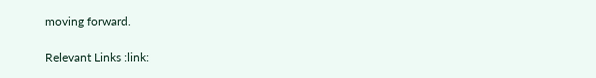moving forward.

Relevant Links :link: